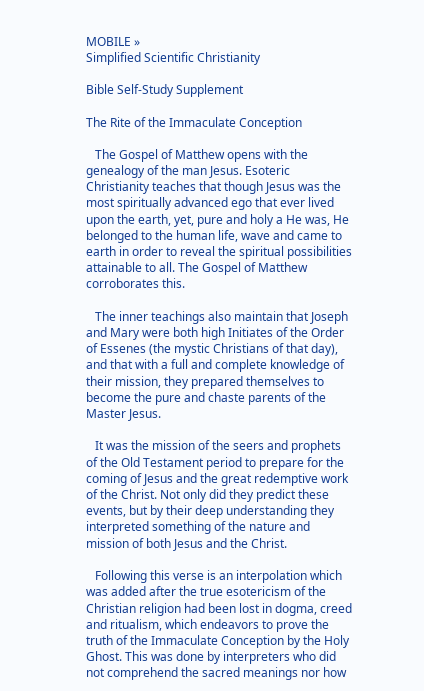MOBILE »
Simplified Scientific Christianity

Bible Self-Study Supplement

The Rite of the Immaculate Conception

   The Gospel of Matthew opens with the genealogy of the man Jesus. Esoteric Christianity teaches that though Jesus was the most spiritually advanced ego that ever lived upon the earth, yet, pure and holy a He was, He belonged to the human life, wave and came to earth in order to reveal the spiritual possibilities attainable to all. The Gospel of Matthew corroborates this.

   The inner teachings also maintain that Joseph and Mary were both high Initiates of the Order of Essenes (the mystic Christians of that day), and that with a full and complete knowledge of their mission, they prepared themselves to become the pure and chaste parents of the Master Jesus.

   It was the mission of the seers and prophets of the Old Testament period to prepare for the coming of Jesus and the great redemptive work of the Christ. Not only did they predict these events, but by their deep understanding they interpreted something of the nature and mission of both Jesus and the Christ.

   Following this verse is an interpolation which was added after the true esotericism of the Christian religion had been lost in dogma, creed and ritualism, which endeavors to prove the truth of the Immaculate Conception by the Holy Ghost. This was done by interpreters who did not comprehend the sacred meanings nor how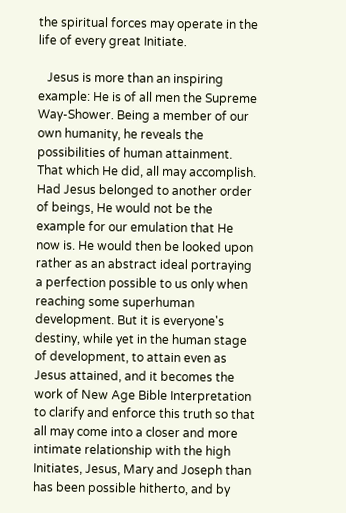the spiritual forces may operate in the life of every great Initiate.

   Jesus is more than an inspiring example: He is of all men the Supreme Way-Shower. Being a member of our own humanity, he reveals the possibilities of human attainment. That which He did, all may accomplish. Had Jesus belonged to another order of beings, He would not be the example for our emulation that He now is. He would then be looked upon rather as an abstract ideal portraying a perfection possible to us only when reaching some superhuman development. But it is everyone's destiny, while yet in the human stage of development, to attain even as Jesus attained, and it becomes the work of New Age Bible Interpretation to clarify and enforce this truth so that all may come into a closer and more intimate relationship with the high Initiates, Jesus, Mary and Joseph than has been possible hitherto, and by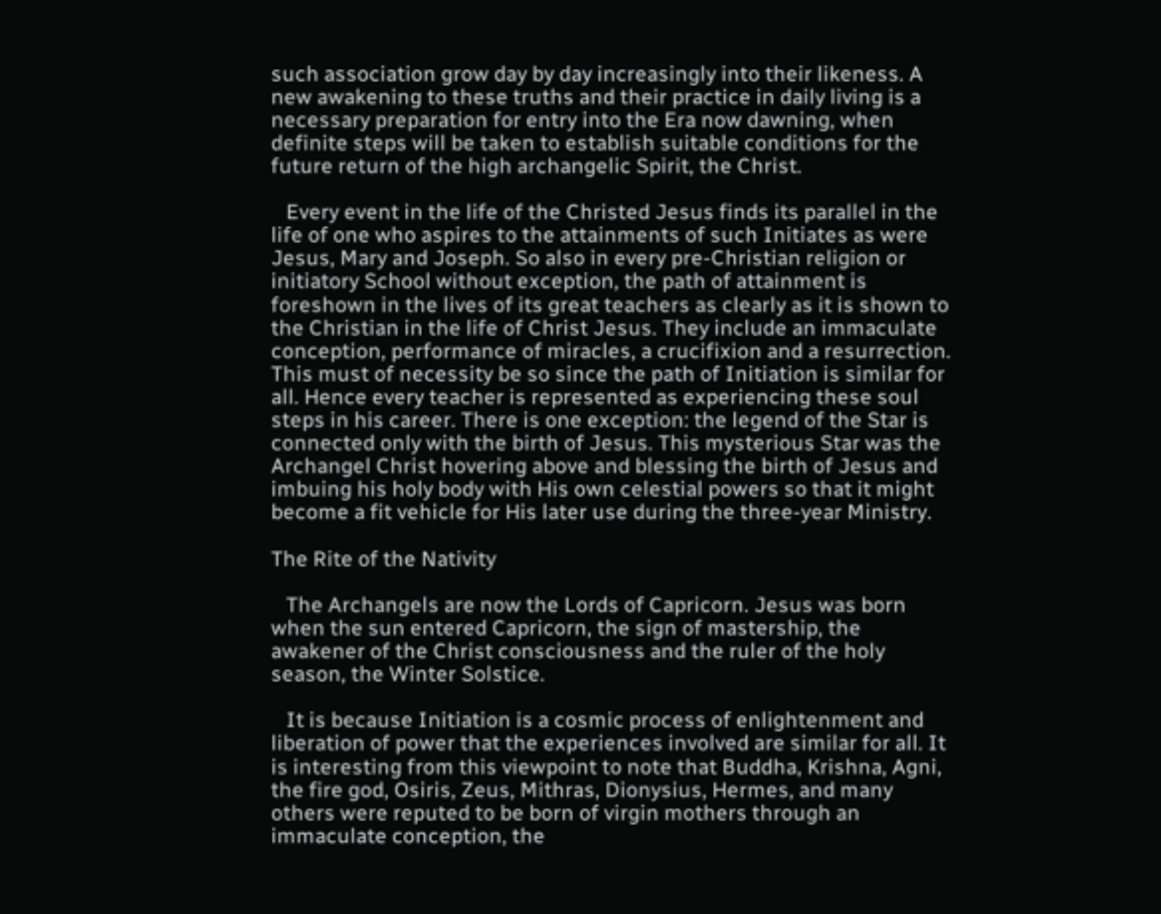such association grow day by day increasingly into their likeness. A new awakening to these truths and their practice in daily living is a necessary preparation for entry into the Era now dawning, when definite steps will be taken to establish suitable conditions for the future return of the high archangelic Spirit, the Christ.

   Every event in the life of the Christed Jesus finds its parallel in the life of one who aspires to the attainments of such Initiates as were Jesus, Mary and Joseph. So also in every pre-Christian religion or initiatory School without exception, the path of attainment is foreshown in the lives of its great teachers as clearly as it is shown to the Christian in the life of Christ Jesus. They include an immaculate conception, performance of miracles, a crucifixion and a resurrection. This must of necessity be so since the path of Initiation is similar for all. Hence every teacher is represented as experiencing these soul steps in his career. There is one exception: the legend of the Star is connected only with the birth of Jesus. This mysterious Star was the Archangel Christ hovering above and blessing the birth of Jesus and imbuing his holy body with His own celestial powers so that it might become a fit vehicle for His later use during the three-year Ministry.

The Rite of the Nativity

   The Archangels are now the Lords of Capricorn. Jesus was born when the sun entered Capricorn, the sign of mastership, the awakener of the Christ consciousness and the ruler of the holy season, the Winter Solstice.

   It is because Initiation is a cosmic process of enlightenment and liberation of power that the experiences involved are similar for all. It is interesting from this viewpoint to note that Buddha, Krishna, Agni, the fire god, Osiris, Zeus, Mithras, Dionysius, Hermes, and many others were reputed to be born of virgin mothers through an immaculate conception, the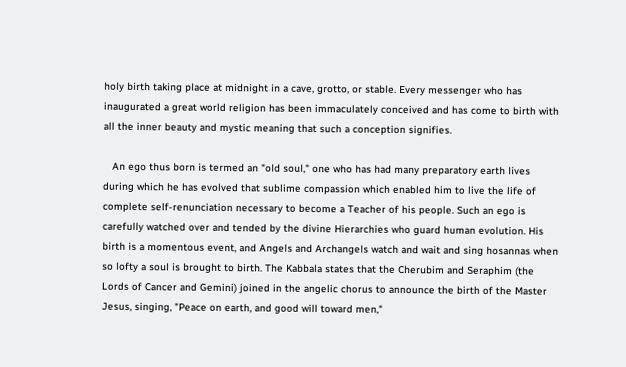holy birth taking place at midnight in a cave, grotto, or stable. Every messenger who has inaugurated a great world religion has been immaculately conceived and has come to birth with all the inner beauty and mystic meaning that such a conception signifies.

   An ego thus born is termed an "old soul," one who has had many preparatory earth lives during which he has evolved that sublime compassion which enabled him to live the life of complete self-renunciation necessary to become a Teacher of his people. Such an ego is carefully watched over and tended by the divine Hierarchies who guard human evolution. His birth is a momentous event, and Angels and Archangels watch and wait and sing hosannas when so lofty a soul is brought to birth. The Kabbala states that the Cherubim and Seraphim (the Lords of Cancer and Gemini) joined in the angelic chorus to announce the birth of the Master Jesus, singing, "Peace on earth, and good will toward men,"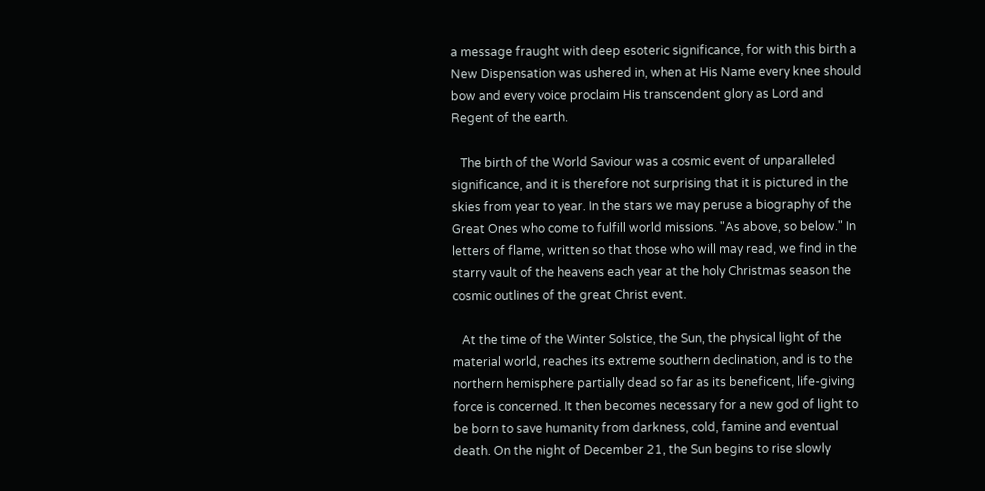a message fraught with deep esoteric significance, for with this birth a New Dispensation was ushered in, when at His Name every knee should bow and every voice proclaim His transcendent glory as Lord and Regent of the earth.

   The birth of the World Saviour was a cosmic event of unparalleled significance, and it is therefore not surprising that it is pictured in the skies from year to year. In the stars we may peruse a biography of the Great Ones who come to fulfill world missions. "As above, so below." In letters of flame, written so that those who will may read, we find in the starry vault of the heavens each year at the holy Christmas season the cosmic outlines of the great Christ event.

   At the time of the Winter Solstice, the Sun, the physical light of the material world, reaches its extreme southern declination, and is to the northern hemisphere partially dead so far as its beneficent, life-giving force is concerned. It then becomes necessary for a new god of light to be born to save humanity from darkness, cold, famine and eventual death. On the night of December 21, the Sun begins to rise slowly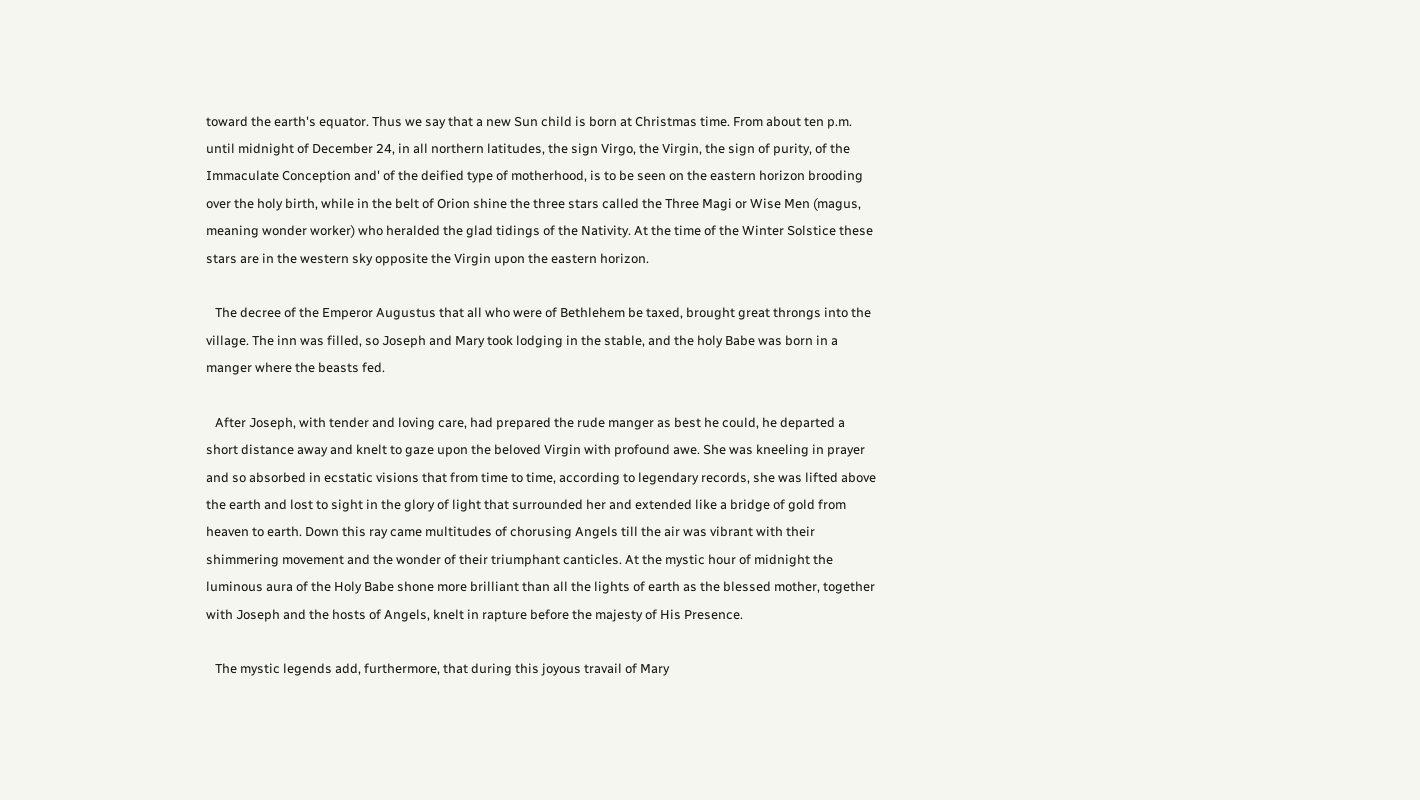toward the earth's equator. Thus we say that a new Sun child is born at Christmas time. From about ten p.m. until midnight of December 24, in all northern latitudes, the sign Virgo, the Virgin, the sign of purity, of the Immaculate Conception and' of the deified type of motherhood, is to be seen on the eastern horizon brooding over the holy birth, while in the belt of Orion shine the three stars called the Three Magi or Wise Men (magus, meaning wonder worker) who heralded the glad tidings of the Nativity. At the time of the Winter Solstice these stars are in the western sky opposite the Virgin upon the eastern horizon.

   The decree of the Emperor Augustus that all who were of Bethlehem be taxed, brought great throngs into the village. The inn was filled, so Joseph and Mary took lodging in the stable, and the holy Babe was born in a manger where the beasts fed.

   After Joseph, with tender and loving care, had prepared the rude manger as best he could, he departed a short distance away and knelt to gaze upon the beloved Virgin with profound awe. She was kneeling in prayer and so absorbed in ecstatic visions that from time to time, according to legendary records, she was lifted above the earth and lost to sight in the glory of light that surrounded her and extended like a bridge of gold from heaven to earth. Down this ray came multitudes of chorusing Angels till the air was vibrant with their shimmering movement and the wonder of their triumphant canticles. At the mystic hour of midnight the luminous aura of the Holy Babe shone more brilliant than all the lights of earth as the blessed mother, together with Joseph and the hosts of Angels, knelt in rapture before the majesty of His Presence.

   The mystic legends add, furthermore, that during this joyous travail of Mary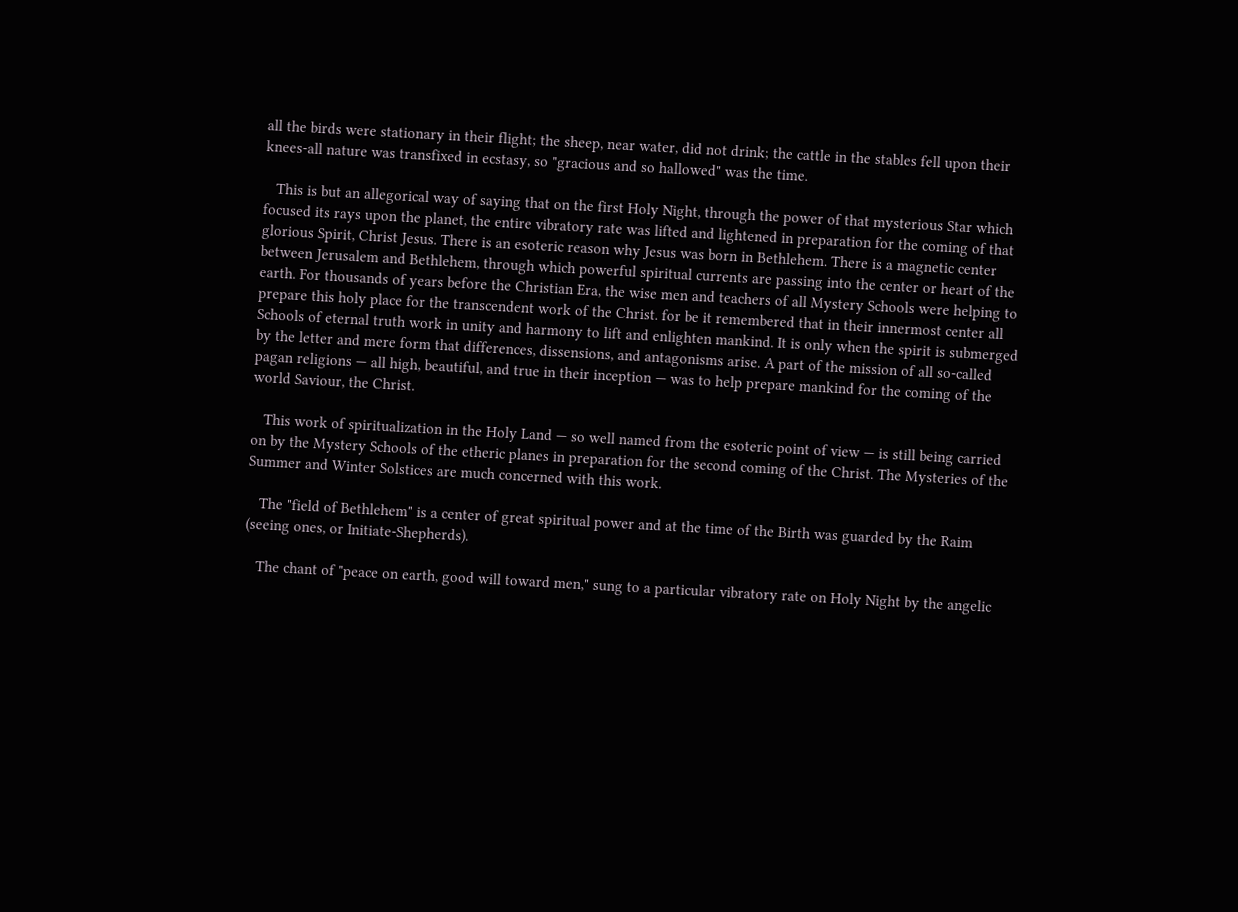all the birds were stationary in their flight; the sheep, near water, did not drink; the cattle in the stables fell upon their knees-all nature was transfixed in ecstasy, so "gracious and so hallowed" was the time.

   This is but an allegorical way of saying that on the first Holy Night, through the power of that mysterious Star which focused its rays upon the planet, the entire vibratory rate was lifted and lightened in preparation for the coming of that glorious Spirit, Christ Jesus. There is an esoteric reason why Jesus was born in Bethlehem. There is a magnetic center between Jerusalem and Bethlehem, through which powerful spiritual currents are passing into the center or heart of the earth. For thousands of years before the Christian Era, the wise men and teachers of all Mystery Schools were helping to prepare this holy place for the transcendent work of the Christ. for be it remembered that in their innermost center all Schools of eternal truth work in unity and harmony to lift and enlighten mankind. It is only when the spirit is submerged by the letter and mere form that differences, dissensions, and antagonisms arise. A part of the mission of all so-called pagan religions — all high, beautiful, and true in their inception — was to help prepare mankind for the coming of the world Saviour, the Christ.

   This work of spiritualization in the Holy Land — so well named from the esoteric point of view — is still being carried on by the Mystery Schools of the etheric planes in preparation for the second coming of the Christ. The Mysteries of the Summer and Winter Solstices are much concerned with this work.

   The "field of Bethlehem" is a center of great spiritual power and at the time of the Birth was guarded by the Raim (seeing ones, or Initiate-Shepherds).

   The chant of "peace on earth, good will toward men," sung to a particular vibratory rate on Holy Night by the angelic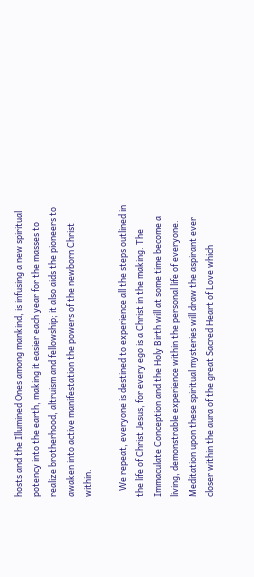hosts and the Illumined Ones among mankind, is infusing a new spiritual potency into the earth, making it easier each year for the masses to realize brotherhood, altruism and fellowship; it also aids the pioneers to awaken into active manifestation the powers of the newborn Christ within.

   We repeat, everyone is destined to experience all the steps outlined in the life of Christ Jesus, for every ego is a Christ in the making. The Immaculate Conception and the Holy Birth will at some time become a living, demonstrable experience within the personal life of everyone. Meditation upon these spiritual mysteries will draw the aspirant ever closer within the aura of the great Sacred Heart of Love which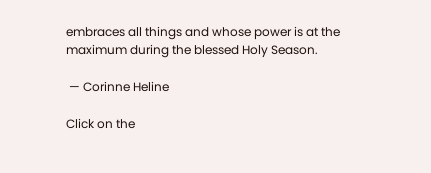embraces all things and whose power is at the maximum during the blessed Holy Season.

 — Corinne Heline

Click on the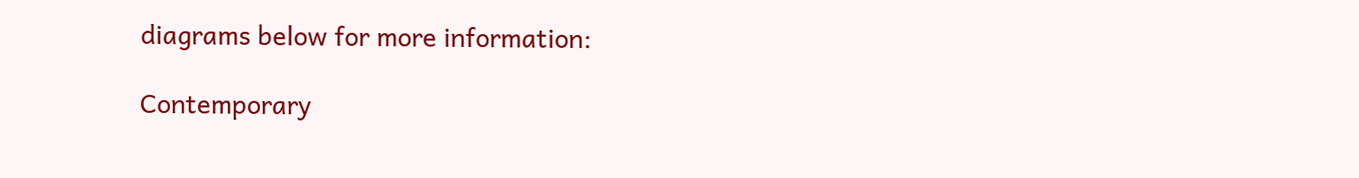diagrams below for more information:

Contemporary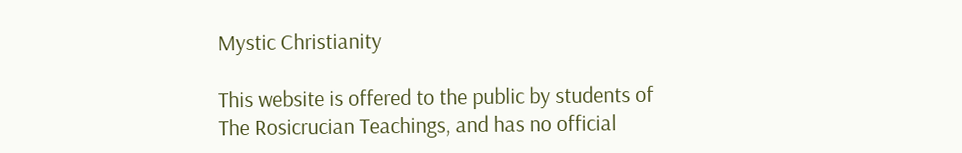Mystic Christianity

This website is offered to the public by students of The Rosicrucian Teachings, and has no official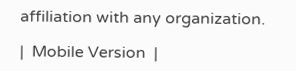affiliation with any organization.

|  Mobile Version  |